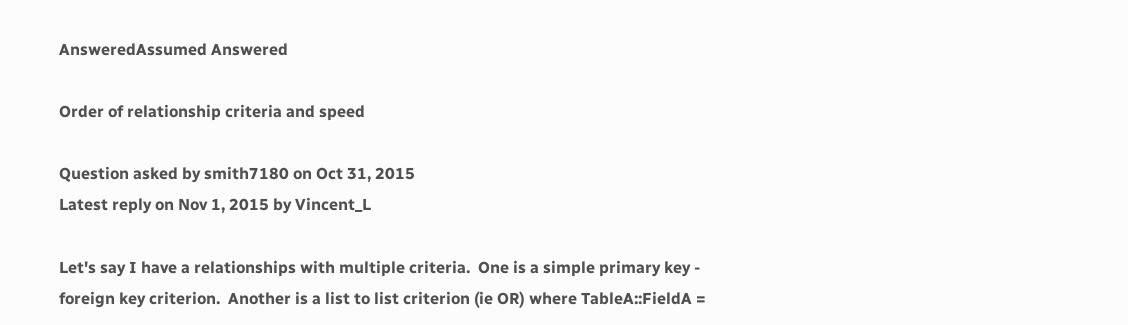AnsweredAssumed Answered

Order of relationship criteria and speed

Question asked by smith7180 on Oct 31, 2015
Latest reply on Nov 1, 2015 by Vincent_L

Let's say I have a relationships with multiple criteria.  One is a simple primary key - foreign key criterion.  Another is a list to list criterion (ie OR) where TableA::FieldA =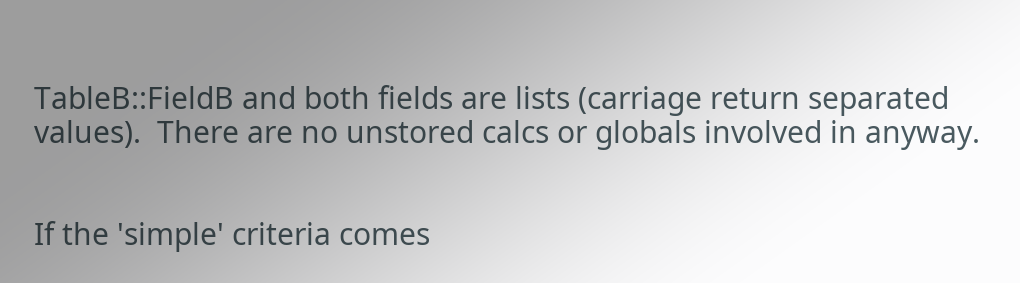TableB::FieldB and both fields are lists (carriage return separated values).  There are no unstored calcs or globals involved in anyway.


If the 'simple' criteria comes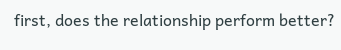first, does the relationship perform better?